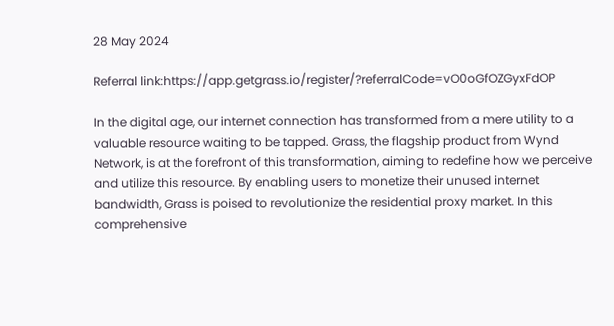28 May 2024

Referral link:https://app.getgrass.io/register/?referralCode=vO0oGfOZGyxFdOP

In the digital age, our internet connection has transformed from a mere utility to a valuable resource waiting to be tapped. Grass, the flagship product from Wynd Network, is at the forefront of this transformation, aiming to redefine how we perceive and utilize this resource. By enabling users to monetize their unused internet bandwidth, Grass is poised to revolutionize the residential proxy market. In this comprehensive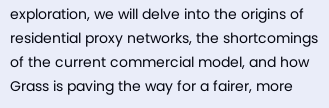exploration, we will delve into the origins of residential proxy networks, the shortcomings of the current commercial model, and how Grass is paving the way for a fairer, more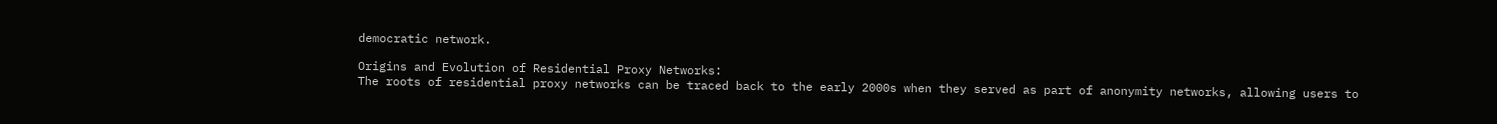democratic network.

Origins and Evolution of Residential Proxy Networks:
The roots of residential proxy networks can be traced back to the early 2000s when they served as part of anonymity networks, allowing users to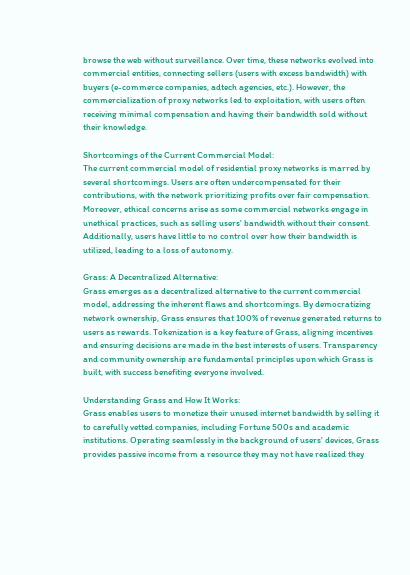browse the web without surveillance. Over time, these networks evolved into commercial entities, connecting sellers (users with excess bandwidth) with buyers (e-commerce companies, adtech agencies, etc.). However, the commercialization of proxy networks led to exploitation, with users often receiving minimal compensation and having their bandwidth sold without their knowledge.

Shortcomings of the Current Commercial Model:
The current commercial model of residential proxy networks is marred by several shortcomings. Users are often undercompensated for their contributions, with the network prioritizing profits over fair compensation. Moreover, ethical concerns arise as some commercial networks engage in unethical practices, such as selling users' bandwidth without their consent. Additionally, users have little to no control over how their bandwidth is utilized, leading to a loss of autonomy.

Grass: A Decentralized Alternative:
Grass emerges as a decentralized alternative to the current commercial model, addressing the inherent flaws and shortcomings. By democratizing network ownership, Grass ensures that 100% of revenue generated returns to users as rewards. Tokenization is a key feature of Grass, aligning incentives and ensuring decisions are made in the best interests of users. Transparency and community ownership are fundamental principles upon which Grass is built, with success benefiting everyone involved.

Understanding Grass and How It Works:
Grass enables users to monetize their unused internet bandwidth by selling it to carefully vetted companies, including Fortune 500s and academic institutions. Operating seamlessly in the background of users' devices, Grass provides passive income from a resource they may not have realized they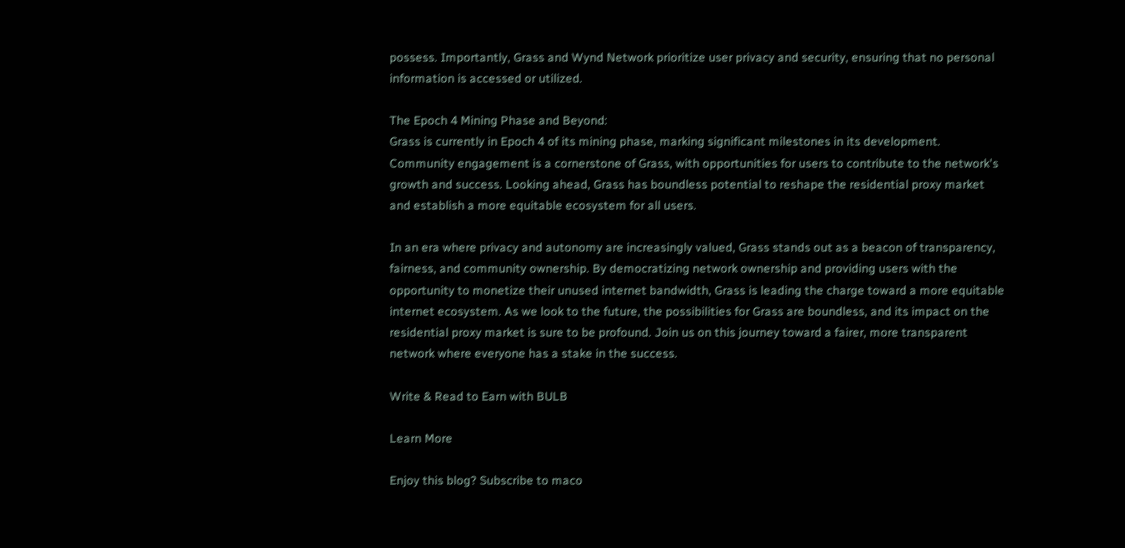possess. Importantly, Grass and Wynd Network prioritize user privacy and security, ensuring that no personal information is accessed or utilized.

The Epoch 4 Mining Phase and Beyond:
Grass is currently in Epoch 4 of its mining phase, marking significant milestones in its development. Community engagement is a cornerstone of Grass, with opportunities for users to contribute to the network's growth and success. Looking ahead, Grass has boundless potential to reshape the residential proxy market and establish a more equitable ecosystem for all users.

In an era where privacy and autonomy are increasingly valued, Grass stands out as a beacon of transparency, fairness, and community ownership. By democratizing network ownership and providing users with the opportunity to monetize their unused internet bandwidth, Grass is leading the charge toward a more equitable internet ecosystem. As we look to the future, the possibilities for Grass are boundless, and its impact on the residential proxy market is sure to be profound. Join us on this journey toward a fairer, more transparent network where everyone has a stake in the success.

Write & Read to Earn with BULB

Learn More

Enjoy this blog? Subscribe to maco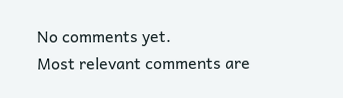No comments yet.
Most relevant comments are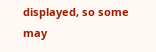displayed, so some may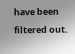have been filtered out.